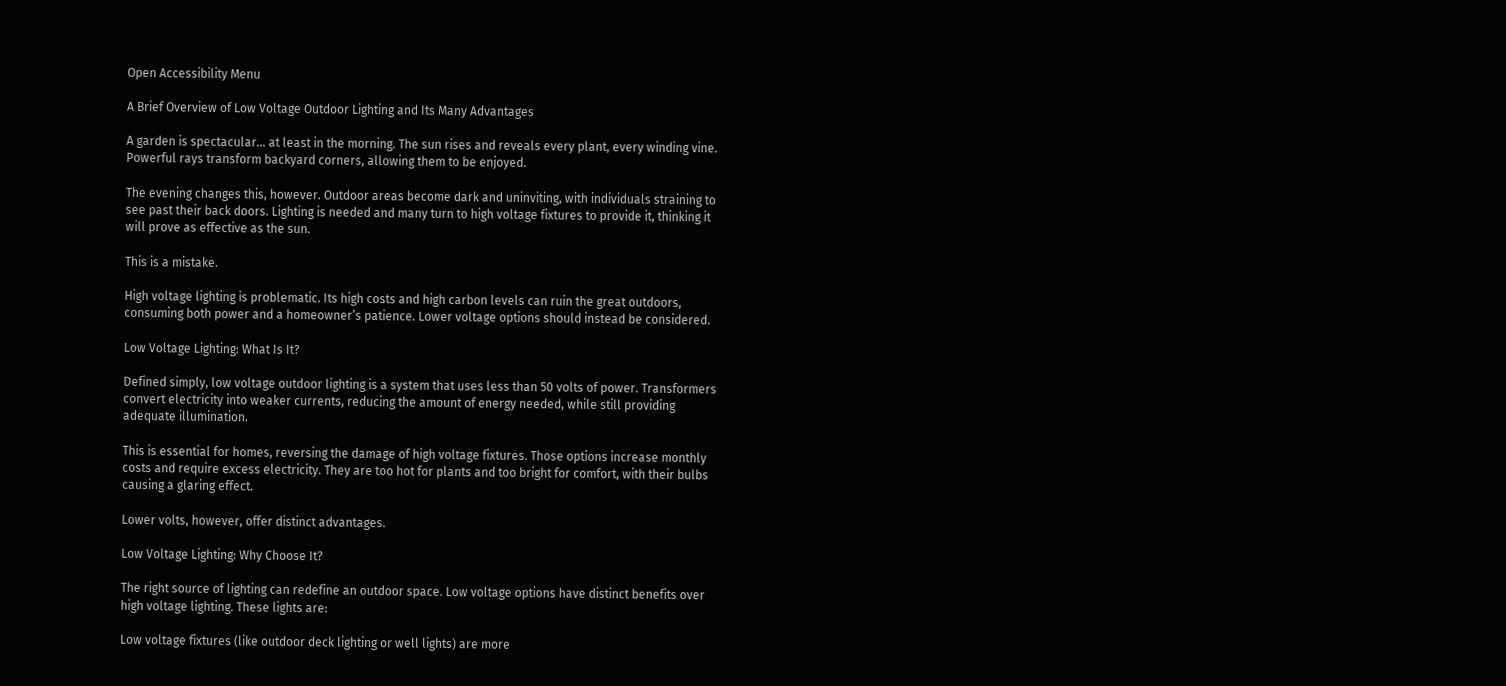Open Accessibility Menu

A Brief Overview of Low Voltage Outdoor Lighting and Its Many Advantages

A garden is spectacular… at least in the morning. The sun rises and reveals every plant, every winding vine. Powerful rays transform backyard corners, allowing them to be enjoyed.

The evening changes this, however. Outdoor areas become dark and uninviting, with individuals straining to see past their back doors. Lighting is needed and many turn to high voltage fixtures to provide it, thinking it will prove as effective as the sun.

This is a mistake.

High voltage lighting is problematic. Its high costs and high carbon levels can ruin the great outdoors, consuming both power and a homeowner’s patience. Lower voltage options should instead be considered.

Low Voltage Lighting: What Is It?

Defined simply, low voltage outdoor lighting is a system that uses less than 50 volts of power. Transformers convert electricity into weaker currents, reducing the amount of energy needed, while still providing adequate illumination.

This is essential for homes, reversing the damage of high voltage fixtures. Those options increase monthly costs and require excess electricity. They are too hot for plants and too bright for comfort, with their bulbs causing a glaring effect.

Lower volts, however, offer distinct advantages.

Low Voltage Lighting: Why Choose It?

The right source of lighting can redefine an outdoor space. Low voltage options have distinct benefits over high voltage lighting. These lights are:

Low voltage fixtures (like outdoor deck lighting or well lights) are more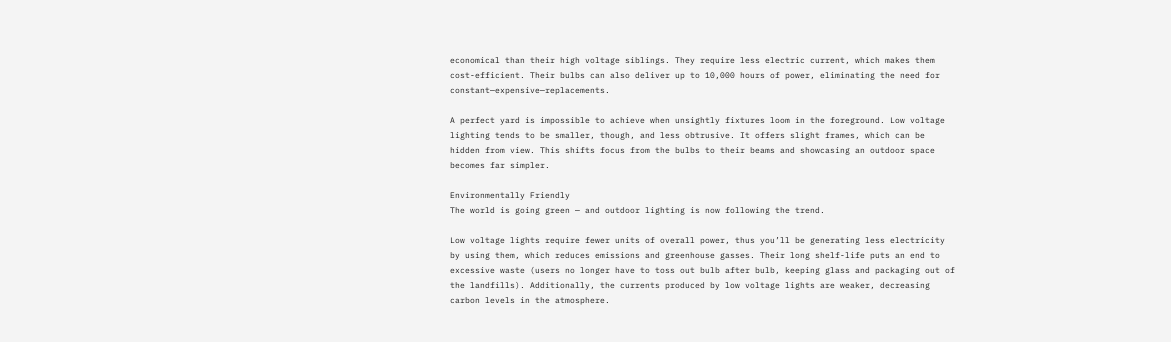economical than their high voltage siblings. They require less electric current, which makes them cost-efficient. Their bulbs can also deliver up to 10,000 hours of power, eliminating the need for constant—expensive—replacements.

A perfect yard is impossible to achieve when unsightly fixtures loom in the foreground. Low voltage lighting tends to be smaller, though, and less obtrusive. It offers slight frames, which can be hidden from view. This shifts focus from the bulbs to their beams and showcasing an outdoor space becomes far simpler.

Environmentally Friendly
The world is going green — and outdoor lighting is now following the trend.

Low voltage lights require fewer units of overall power, thus you’ll be generating less electricity by using them, which reduces emissions and greenhouse gasses. Their long shelf-life puts an end to excessive waste (users no longer have to toss out bulb after bulb, keeping glass and packaging out of the landfills). Additionally, the currents produced by low voltage lights are weaker, decreasing carbon levels in the atmosphere.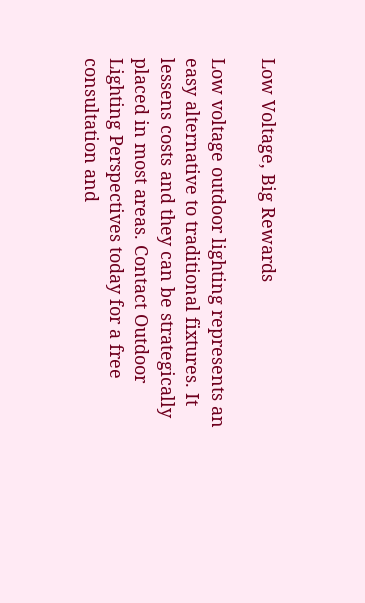Low Voltage, Big Rewards

Low voltage outdoor lighting represents an easy alternative to traditional fixtures. It lessens costs and they can be strategically placed in most areas. Contact Outdoor Lighting Perspectives today for a free consultation and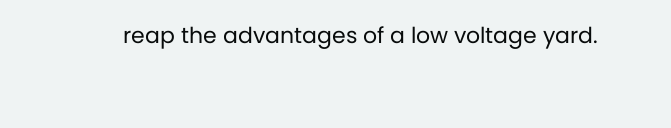reap the advantages of a low voltage yard.